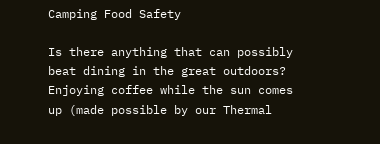Camping Food Safety

Is there anything that can possibly beat dining in the great outdoors? Enjoying coffee while the sun comes up (made possible by our Thermal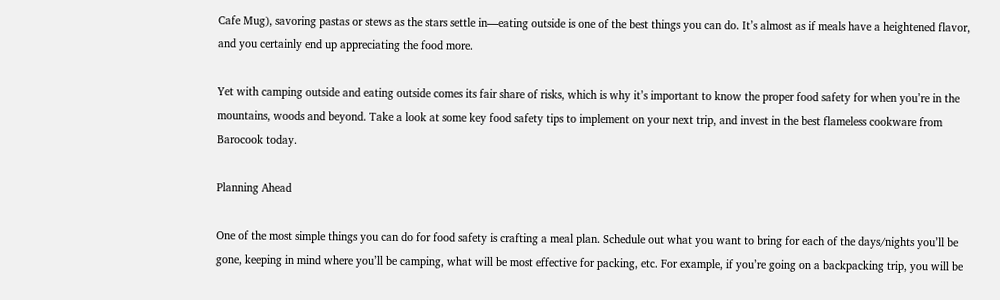Cafe Mug), savoring pastas or stews as the stars settle in—eating outside is one of the best things you can do. It’s almost as if meals have a heightened flavor, and you certainly end up appreciating the food more.

Yet with camping outside and eating outside comes its fair share of risks, which is why it’s important to know the proper food safety for when you’re in the mountains, woods and beyond. Take a look at some key food safety tips to implement on your next trip, and invest in the best flameless cookware from Barocook today.

Planning Ahead

One of the most simple things you can do for food safety is crafting a meal plan. Schedule out what you want to bring for each of the days/nights you’ll be gone, keeping in mind where you’ll be camping, what will be most effective for packing, etc. For example, if you’re going on a backpacking trip, you will be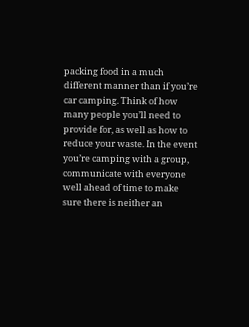packing food in a much different manner than if you’re car camping. Think of how many people you’ll need to provide for, as well as how to reduce your waste. In the event you’re camping with a group, communicate with everyone well ahead of time to make sure there is neither an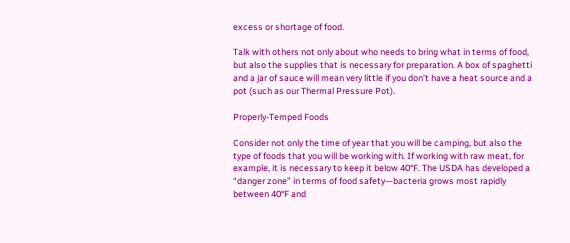excess or shortage of food.

Talk with others not only about who needs to bring what in terms of food, but also the supplies that is necessary for preparation. A box of spaghetti and a jar of sauce will mean very little if you don’t have a heat source and a pot (such as our Thermal Pressure Pot).

Properly-Temped Foods

Consider not only the time of year that you will be camping, but also the type of foods that you will be working with. If working with raw meat, for example, it is necessary to keep it below 40°F. The USDA has developed a “danger zone” in terms of food safety—bacteria grows most rapidly between 40°F and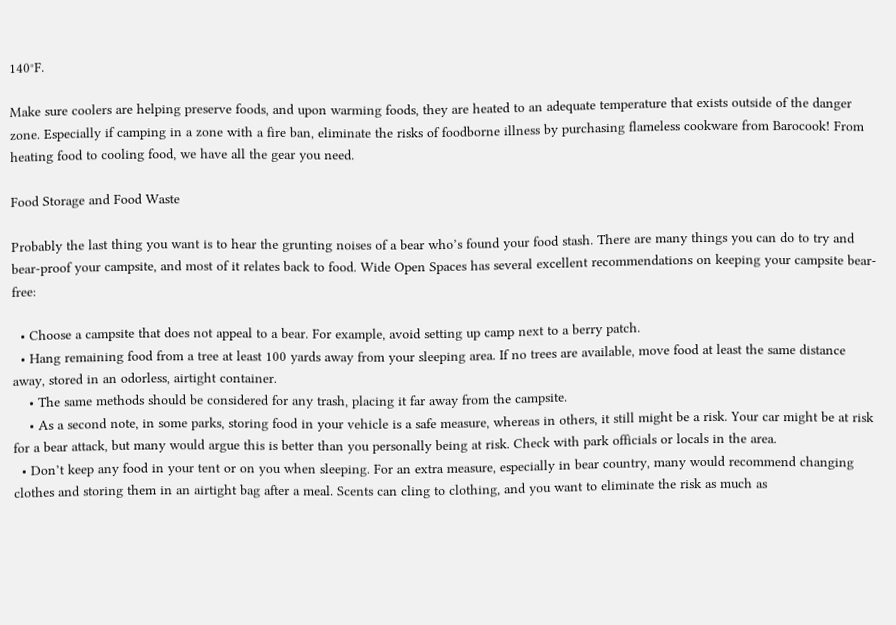140°F.

Make sure coolers are helping preserve foods, and upon warming foods, they are heated to an adequate temperature that exists outside of the danger zone. Especially if camping in a zone with a fire ban, eliminate the risks of foodborne illness by purchasing flameless cookware from Barocook! From heating food to cooling food, we have all the gear you need.

Food Storage and Food Waste

Probably the last thing you want is to hear the grunting noises of a bear who’s found your food stash. There are many things you can do to try and bear-proof your campsite, and most of it relates back to food. Wide Open Spaces has several excellent recommendations on keeping your campsite bear-free:

  • Choose a campsite that does not appeal to a bear. For example, avoid setting up camp next to a berry patch.
  • Hang remaining food from a tree at least 100 yards away from your sleeping area. If no trees are available, move food at least the same distance away, stored in an odorless, airtight container.
    • The same methods should be considered for any trash, placing it far away from the campsite.
    • As a second note, in some parks, storing food in your vehicle is a safe measure, whereas in others, it still might be a risk. Your car might be at risk for a bear attack, but many would argue this is better than you personally being at risk. Check with park officials or locals in the area.
  • Don’t keep any food in your tent or on you when sleeping. For an extra measure, especially in bear country, many would recommend changing clothes and storing them in an airtight bag after a meal. Scents can cling to clothing, and you want to eliminate the risk as much as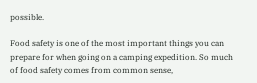possible.

Food safety is one of the most important things you can prepare for when going on a camping expedition. So much of food safety comes from common sense,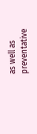as well as preventative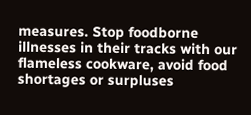measures. Stop foodborne illnesses in their tracks with our flameless cookware, avoid food shortages or surpluses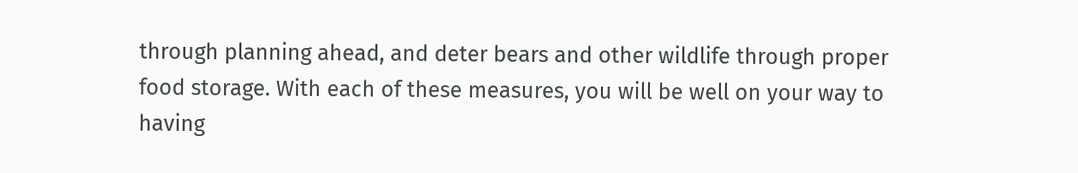through planning ahead, and deter bears and other wildlife through proper food storage. With each of these measures, you will be well on your way to having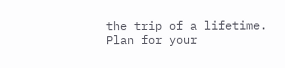the trip of a lifetime. Plan for your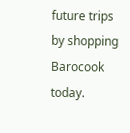future trips by shopping Barocook today.